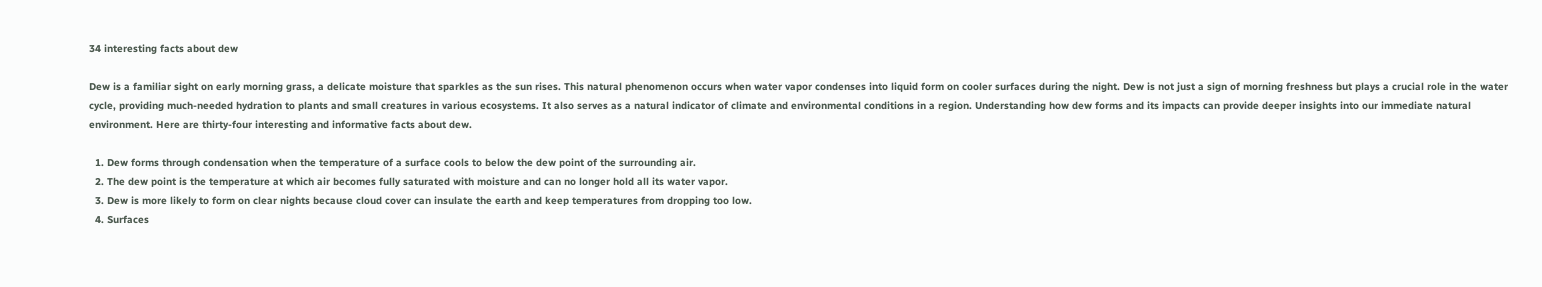34 interesting facts about dew

Dew is a familiar sight on early morning grass, a delicate moisture that sparkles as the sun rises. This natural phenomenon occurs when water vapor condenses into liquid form on cooler surfaces during the night. Dew is not just a sign of morning freshness but plays a crucial role in the water cycle, providing much-needed hydration to plants and small creatures in various ecosystems. It also serves as a natural indicator of climate and environmental conditions in a region. Understanding how dew forms and its impacts can provide deeper insights into our immediate natural environment. Here are thirty-four interesting and informative facts about dew.

  1. Dew forms through condensation when the temperature of a surface cools to below the dew point of the surrounding air.
  2. The dew point is the temperature at which air becomes fully saturated with moisture and can no longer hold all its water vapor.
  3. Dew is more likely to form on clear nights because cloud cover can insulate the earth and keep temperatures from dropping too low.
  4. Surfaces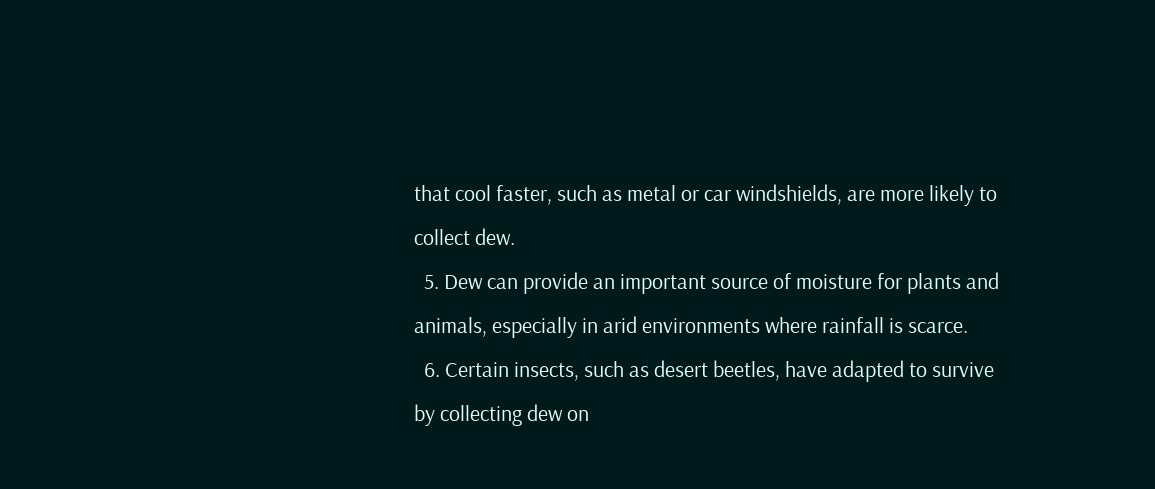that cool faster, such as metal or car windshields, are more likely to collect dew.
  5. Dew can provide an important source of moisture for plants and animals, especially in arid environments where rainfall is scarce.
  6. Certain insects, such as desert beetles, have adapted to survive by collecting dew on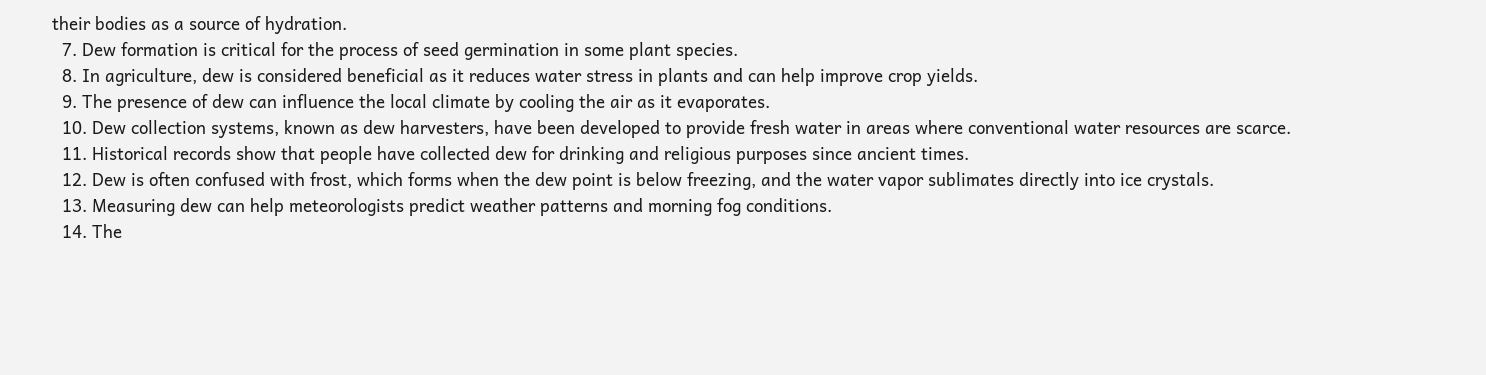their bodies as a source of hydration.
  7. Dew formation is critical for the process of seed germination in some plant species.
  8. In agriculture, dew is considered beneficial as it reduces water stress in plants and can help improve crop yields.
  9. The presence of dew can influence the local climate by cooling the air as it evaporates.
  10. Dew collection systems, known as dew harvesters, have been developed to provide fresh water in areas where conventional water resources are scarce.
  11. Historical records show that people have collected dew for drinking and religious purposes since ancient times.
  12. Dew is often confused with frost, which forms when the dew point is below freezing, and the water vapor sublimates directly into ice crystals.
  13. Measuring dew can help meteorologists predict weather patterns and morning fog conditions.
  14. The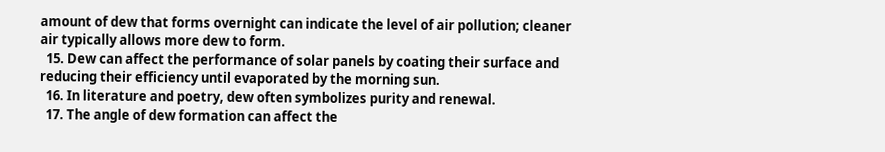amount of dew that forms overnight can indicate the level of air pollution; cleaner air typically allows more dew to form.
  15. Dew can affect the performance of solar panels by coating their surface and reducing their efficiency until evaporated by the morning sun.
  16. In literature and poetry, dew often symbolizes purity and renewal.
  17. The angle of dew formation can affect the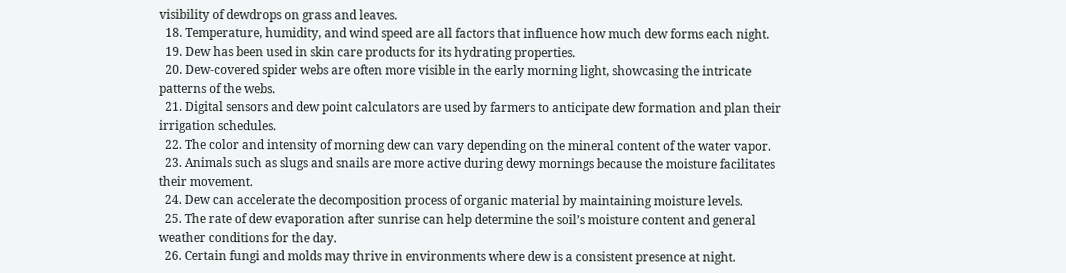visibility of dewdrops on grass and leaves.
  18. Temperature, humidity, and wind speed are all factors that influence how much dew forms each night.
  19. Dew has been used in skin care products for its hydrating properties.
  20. Dew-covered spider webs are often more visible in the early morning light, showcasing the intricate patterns of the webs.
  21. Digital sensors and dew point calculators are used by farmers to anticipate dew formation and plan their irrigation schedules.
  22. The color and intensity of morning dew can vary depending on the mineral content of the water vapor.
  23. Animals such as slugs and snails are more active during dewy mornings because the moisture facilitates their movement.
  24. Dew can accelerate the decomposition process of organic material by maintaining moisture levels.
  25. The rate of dew evaporation after sunrise can help determine the soil’s moisture content and general weather conditions for the day.
  26. Certain fungi and molds may thrive in environments where dew is a consistent presence at night.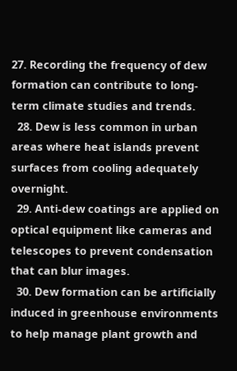27. Recording the frequency of dew formation can contribute to long-term climate studies and trends.
  28. Dew is less common in urban areas where heat islands prevent surfaces from cooling adequately overnight.
  29. Anti-dew coatings are applied on optical equipment like cameras and telescopes to prevent condensation that can blur images.
  30. Dew formation can be artificially induced in greenhouse environments to help manage plant growth and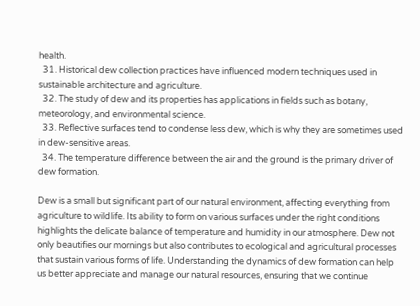health.
  31. Historical dew collection practices have influenced modern techniques used in sustainable architecture and agriculture.
  32. The study of dew and its properties has applications in fields such as botany, meteorology, and environmental science.
  33. Reflective surfaces tend to condense less dew, which is why they are sometimes used in dew-sensitive areas.
  34. The temperature difference between the air and the ground is the primary driver of dew formation.

Dew is a small but significant part of our natural environment, affecting everything from agriculture to wildlife. Its ability to form on various surfaces under the right conditions highlights the delicate balance of temperature and humidity in our atmosphere. Dew not only beautifies our mornings but also contributes to ecological and agricultural processes that sustain various forms of life. Understanding the dynamics of dew formation can help us better appreciate and manage our natural resources, ensuring that we continue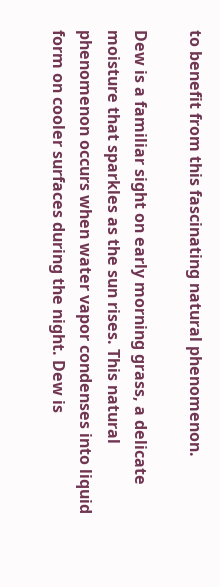to benefit from this fascinating natural phenomenon.

Dew is a familiar sight on early morning grass, a delicate moisture that sparkles as the sun rises. This natural phenomenon occurs when water vapor condenses into liquid form on cooler surfaces during the night. Dew is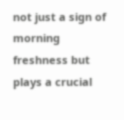not just a sign of morning freshness but plays a crucial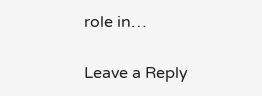role in…

Leave a Reply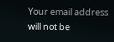Your email address will not be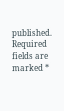published. Required fields are marked *